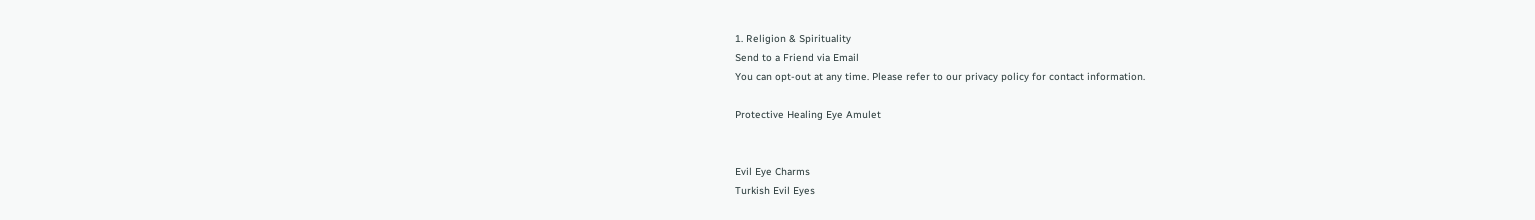1. Religion & Spirituality
Send to a Friend via Email
You can opt-out at any time. Please refer to our privacy policy for contact information.

Protective Healing Eye Amulet


Evil Eye Charms
Turkish Evil Eyes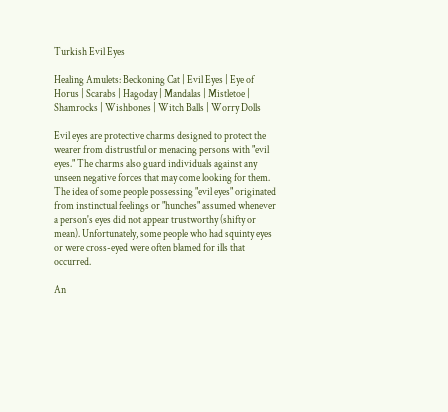Turkish Evil Eyes

Healing Amulets: Beckoning Cat | Evil Eyes | Eye of Horus | Scarabs | Hagoday | Mandalas | Mistletoe | Shamrocks | Wishbones | Witch Balls | Worry Dolls

Evil eyes are protective charms designed to protect the wearer from distrustful or menacing persons with "evil eyes." The charms also guard individuals against any unseen negative forces that may come looking for them. The idea of some people possessing "evil eyes" originated from instinctual feelings or "hunches" assumed whenever a person's eyes did not appear trustworthy (shifty or mean). Unfortunately, some people who had squinty eyes or were cross-eyed were often blamed for ills that occurred.

An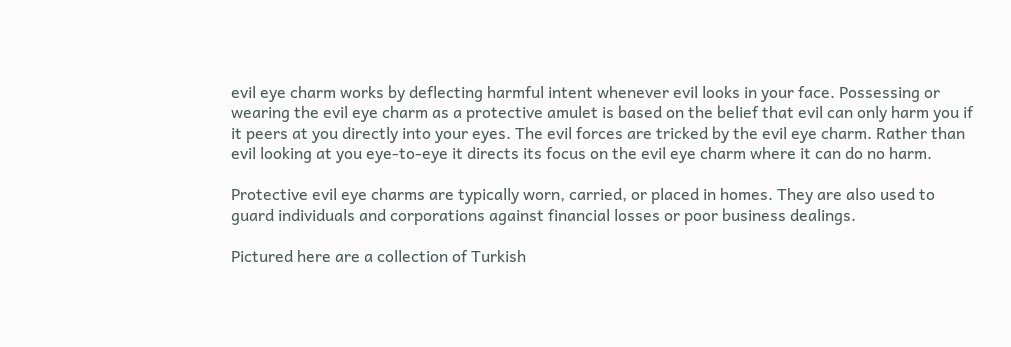evil eye charm works by deflecting harmful intent whenever evil looks in your face. Possessing or wearing the evil eye charm as a protective amulet is based on the belief that evil can only harm you if it peers at you directly into your eyes. The evil forces are tricked by the evil eye charm. Rather than evil looking at you eye-to-eye it directs its focus on the evil eye charm where it can do no harm.

Protective evil eye charms are typically worn, carried, or placed in homes. They are also used to guard individuals and corporations against financial losses or poor business dealings.

Pictured here are a collection of Turkish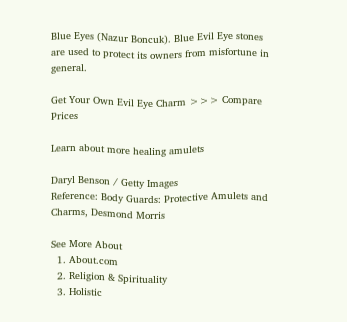Blue Eyes (Nazur Boncuk). Blue Evil Eye stones are used to protect its owners from misfortune in general.

Get Your Own Evil Eye Charm >>> Compare Prices

Learn about more healing amulets

Daryl Benson / Getty Images
Reference: Body Guards: Protective Amulets and Charms, Desmond Morris

See More About
  1. About.com
  2. Religion & Spirituality
  3. Holistic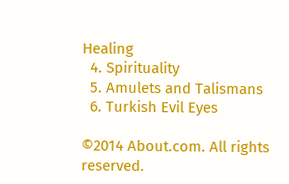Healing
  4. Spirituality
  5. Amulets and Talismans
  6. Turkish Evil Eyes

©2014 About.com. All rights reserved.